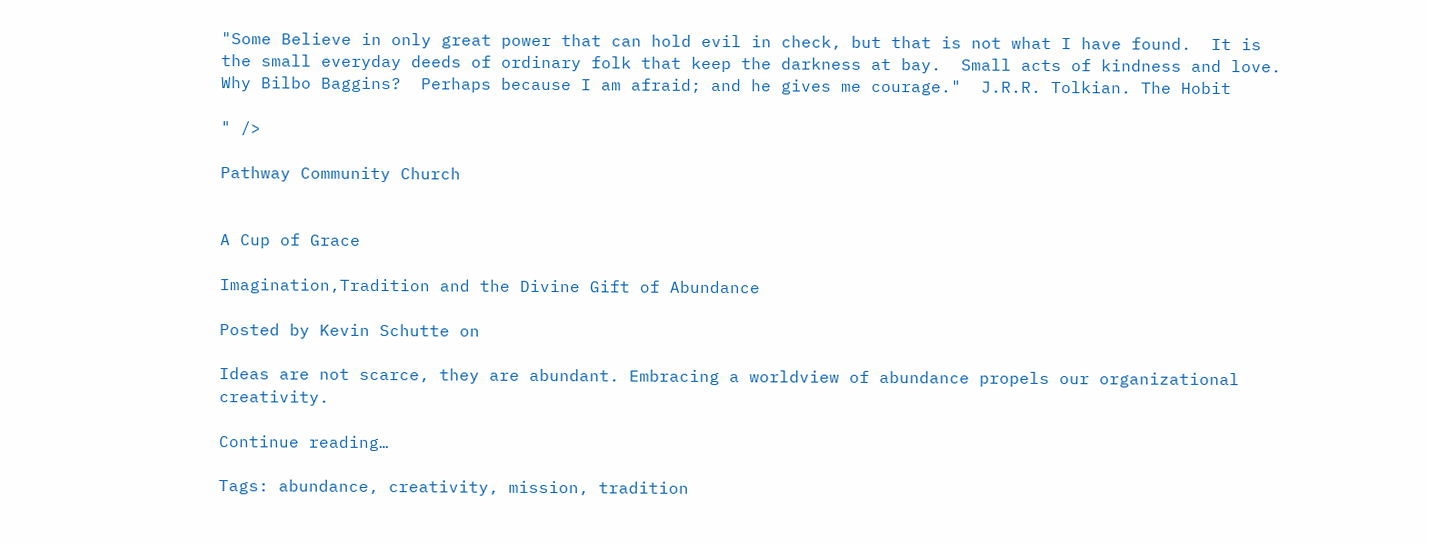"Some Believe in only great power that can hold evil in check, but that is not what I have found.  It is the small everyday deeds of ordinary folk that keep the darkness at bay.  Small acts of kindness and love. Why Bilbo Baggins?  Perhaps because I am afraid; and he gives me courage."  J.R.R. Tolkian. The Hobit

" />

Pathway Community Church


A Cup of Grace

Imagination,Tradition and the Divine Gift of Abundance

Posted by Kevin Schutte on

Ideas are not scarce, they are abundant. Embracing a worldview of abundance propels our organizational creativity.

Continue reading…

Tags: abundance, creativity, mission, tradition